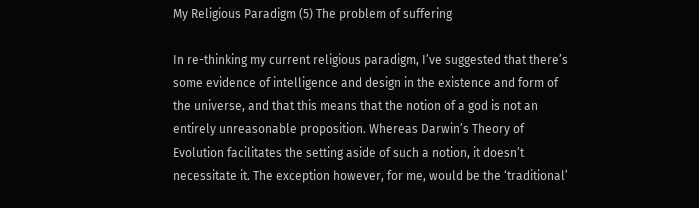My Religious Paradigm (5) The problem of suffering

In re-thinking my current religious paradigm, I’ve suggested that there’s some evidence of intelligence and design in the existence and form of the universe, and that this means that the notion of a god is not an entirely unreasonable proposition. Whereas Darwin’s Theory of Evolution facilitates the setting aside of such a notion, it doesn’t necessitate it. The exception however, for me, would be the ‘traditional’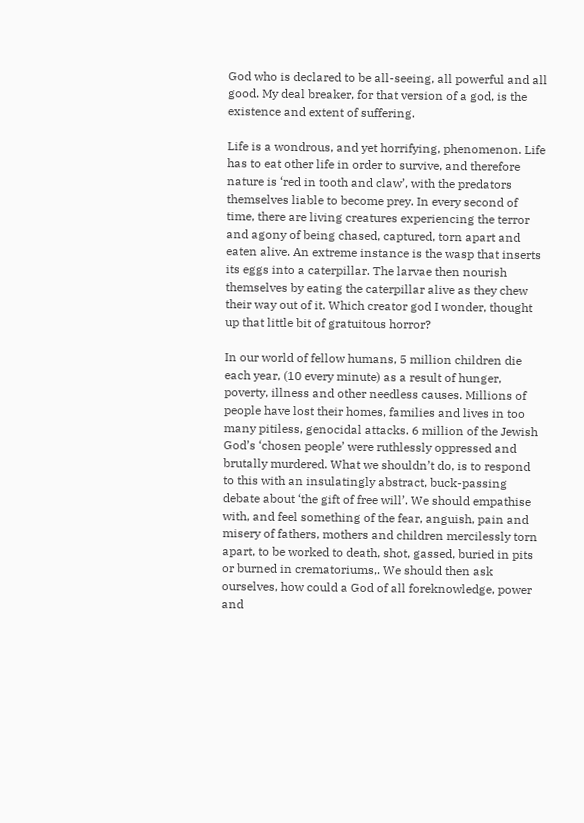God who is declared to be all-seeing, all powerful and all good. My deal breaker, for that version of a god, is the existence and extent of suffering.

Life is a wondrous, and yet horrifying, phenomenon. Life has to eat other life in order to survive, and therefore nature is ‘red in tooth and claw’, with the predators themselves liable to become prey. In every second of time, there are living creatures experiencing the terror and agony of being chased, captured, torn apart and eaten alive. An extreme instance is the wasp that inserts its eggs into a caterpillar. The larvae then nourish themselves by eating the caterpillar alive as they chew their way out of it. Which creator god I wonder, thought up that little bit of gratuitous horror?

In our world of fellow humans, 5 million children die each year, (10 every minute) as a result of hunger, poverty, illness and other needless causes. Millions of people have lost their homes, families and lives in too many pitiless, genocidal attacks. 6 million of the Jewish God’s ‘chosen people’ were ruthlessly oppressed and brutally murdered. What we shouldn’t do, is to respond to this with an insulatingly abstract, buck-passing debate about ‘the gift of free will’. We should empathise with, and feel something of the fear, anguish, pain and misery of fathers, mothers and children mercilessly torn apart, to be worked to death, shot, gassed, buried in pits or burned in crematoriums,. We should then ask ourselves, how could a God of all foreknowledge, power and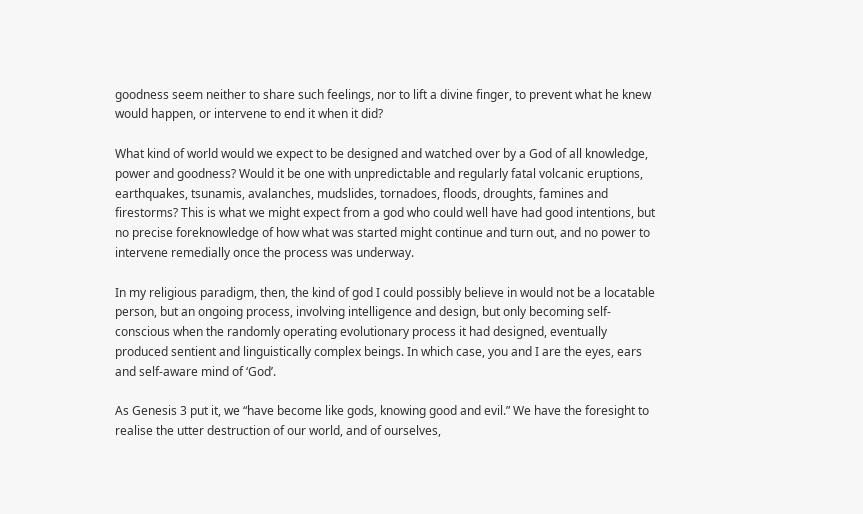goodness seem neither to share such feelings, nor to lift a divine finger, to prevent what he knew would happen, or intervene to end it when it did?

What kind of world would we expect to be designed and watched over by a God of all knowledge, power and goodness? Would it be one with unpredictable and regularly fatal volcanic eruptions, earthquakes, tsunamis, avalanches, mudslides, tornadoes, floods, droughts, famines and firestorms? This is what we might expect from a god who could well have had good intentions, but no precise foreknowledge of how what was started might continue and turn out, and no power to intervene remedially once the process was underway.

In my religious paradigm, then, the kind of god I could possibly believe in would not be a locatable person, but an ongoing process, involving intelligence and design, but only becoming self-conscious when the randomly operating evolutionary process it had designed, eventually produced sentient and linguistically complex beings. In which case, you and I are the eyes, ears and self-aware mind of ‘God’.

As Genesis 3 put it, we “have become like gods, knowing good and evil.” We have the foresight to realise the utter destruction of our world, and of ourselves,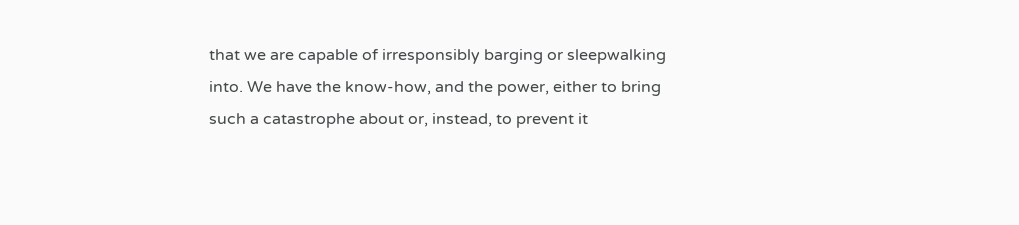that we are capable of irresponsibly barging or sleepwalking into. We have the know-how, and the power, either to bring such a catastrophe about or, instead, to prevent it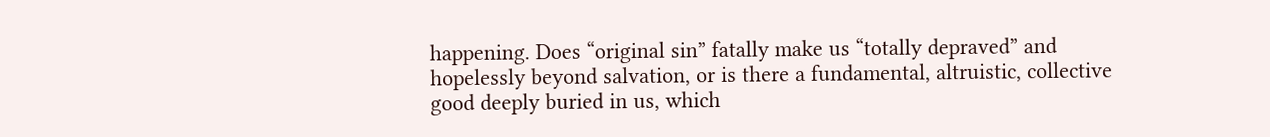happening. Does “original sin” fatally make us “totally depraved” and hopelessly beyond salvation, or is there a fundamental, altruistic, collective good deeply buried in us, which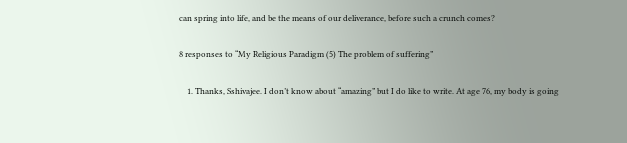can spring into life, and be the means of our deliverance, before such a crunch comes?

8 responses to “My Religious Paradigm (5) The problem of suffering”

    1. Thanks, Sshivajee. I don’t know about “amazing” but I do like to write. At age 76, my body is going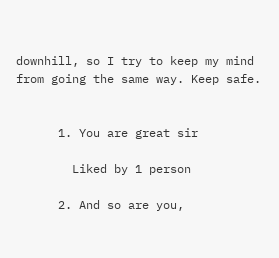downhill, so I try to keep my mind from going the same way. Keep safe.


      1. You are great sir

        Liked by 1 person

      2. And so are you,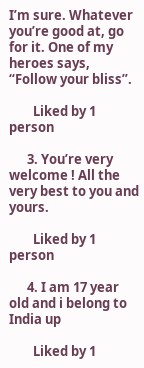I’m sure. Whatever you’re good at, go for it. One of my heroes says, “Follow your bliss”.

        Liked by 1 person

      3. You’re very welcome ! All the very best to you and yours.

        Liked by 1 person

      4. I am 17 year old and i belong to India up

        Liked by 1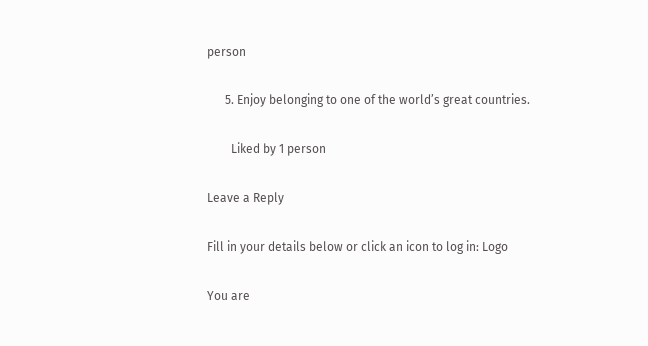person

      5. Enjoy belonging to one of the world’s great countries.

        Liked by 1 person

Leave a Reply

Fill in your details below or click an icon to log in: Logo

You are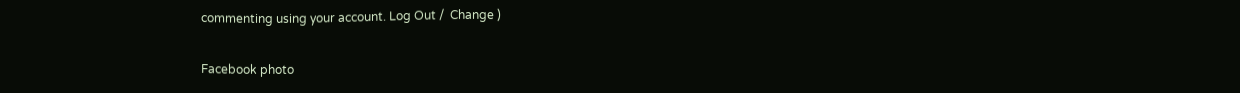commenting using your account. Log Out /  Change )

Facebook photo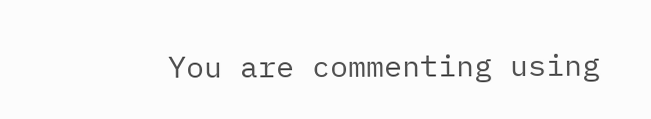You are commenting using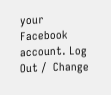your Facebook account. Log Out /  Change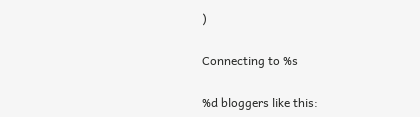)

Connecting to %s

%d bloggers like this: